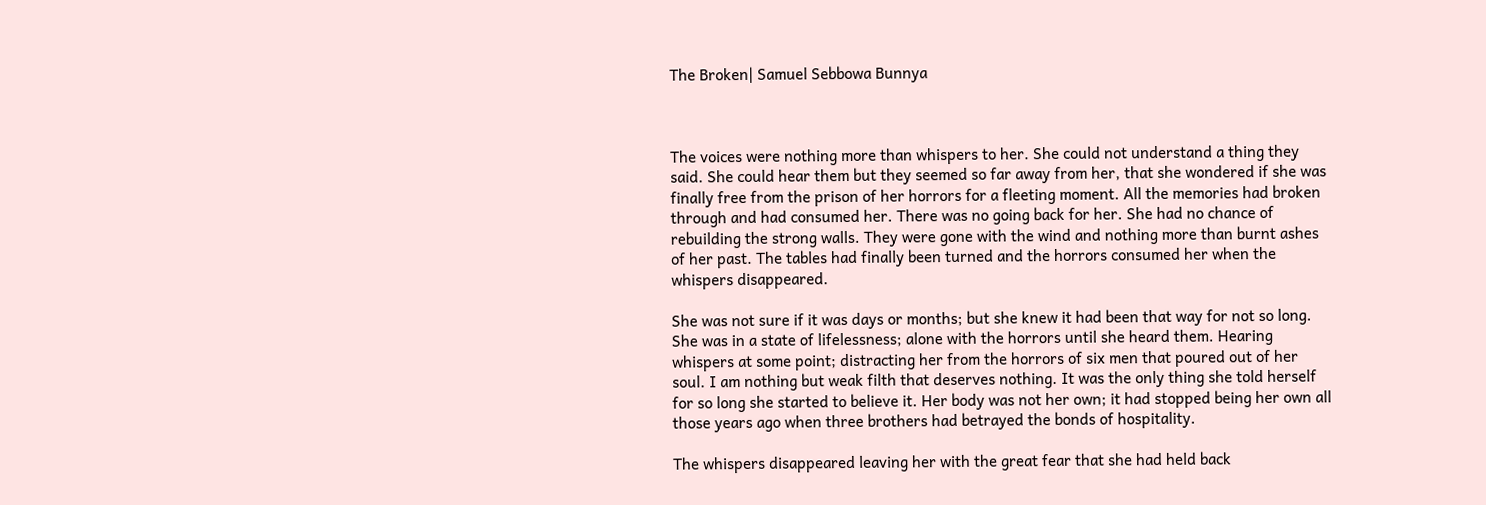The Broken| Samuel Sebbowa Bunnya



The voices were nothing more than whispers to her. She could not understand a thing they said. She could hear them but they seemed so far away from her, that she wondered if she was finally free from the prison of her horrors for a fleeting moment. All the memories had broken through and had consumed her. There was no going back for her. She had no chance of rebuilding the strong walls. They were gone with the wind and nothing more than burnt ashes of her past. The tables had finally been turned and the horrors consumed her when the whispers disappeared.

She was not sure if it was days or months; but she knew it had been that way for not so long. She was in a state of lifelessness; alone with the horrors until she heard them. Hearing whispers at some point; distracting her from the horrors of six men that poured out of her soul. I am nothing but weak filth that deserves nothing. It was the only thing she told herself for so long she started to believe it. Her body was not her own; it had stopped being her own all those years ago when three brothers had betrayed the bonds of hospitality.

The whispers disappeared leaving her with the great fear that she had held back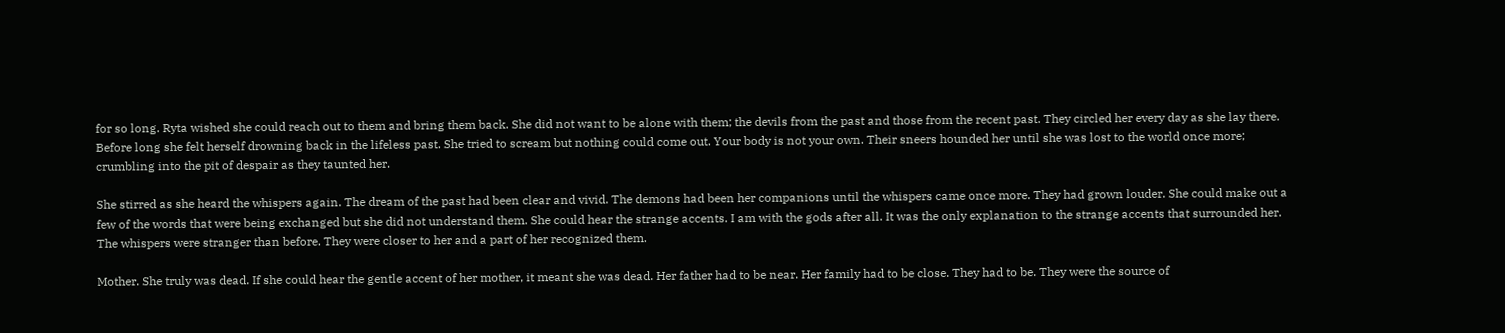for so long. Ryta wished she could reach out to them and bring them back. She did not want to be alone with them; the devils from the past and those from the recent past. They circled her every day as she lay there. Before long she felt herself drowning back in the lifeless past. She tried to scream but nothing could come out. Your body is not your own. Their sneers hounded her until she was lost to the world once more; crumbling into the pit of despair as they taunted her.

She stirred as she heard the whispers again. The dream of the past had been clear and vivid. The demons had been her companions until the whispers came once more. They had grown louder. She could make out a few of the words that were being exchanged but she did not understand them. She could hear the strange accents. I am with the gods after all. It was the only explanation to the strange accents that surrounded her. The whispers were stranger than before. They were closer to her and a part of her recognized them.

Mother. She truly was dead. If she could hear the gentle accent of her mother, it meant she was dead. Her father had to be near. Her family had to be close. They had to be. They were the source of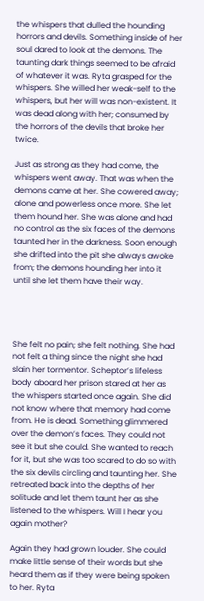the whispers that dulled the hounding horrors and devils. Something inside of her soul dared to look at the demons. The taunting dark things seemed to be afraid of whatever it was. Ryta grasped for the whispers. She willed her weak-self to the whispers, but her will was non-existent. It was dead along with her; consumed by the horrors of the devils that broke her twice.

Just as strong as they had come, the whispers went away. That was when the demons came at her. She cowered away; alone and powerless once more. She let them hound her. She was alone and had no control as the six faces of the demons taunted her in the darkness. Soon enough she drifted into the pit she always awoke from; the demons hounding her into it until she let them have their way.




She felt no pain; she felt nothing. She had not felt a thing since the night she had slain her tormentor. Scheptor’s lifeless body aboard her prison stared at her as the whispers started once again. She did not know where that memory had come from. He is dead. Something glimmered over the demon’s faces. They could not see it but she could. She wanted to reach for it, but she was too scared to do so with the six devils circling and taunting her. She retreated back into the depths of her solitude and let them taunt her as she listened to the whispers. Will I hear you again mother?

Again they had grown louder. She could make little sense of their words but she heard them as if they were being spoken to her. Ryta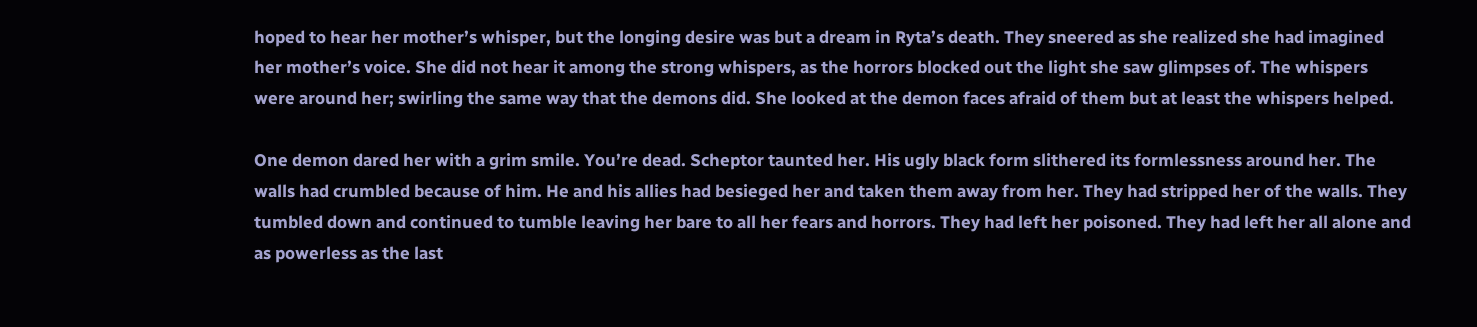hoped to hear her mother’s whisper, but the longing desire was but a dream in Ryta’s death. They sneered as she realized she had imagined her mother’s voice. She did not hear it among the strong whispers, as the horrors blocked out the light she saw glimpses of. The whispers were around her; swirling the same way that the demons did. She looked at the demon faces afraid of them but at least the whispers helped.

One demon dared her with a grim smile. You’re dead. Scheptor taunted her. His ugly black form slithered its formlessness around her. The walls had crumbled because of him. He and his allies had besieged her and taken them away from her. They had stripped her of the walls. They tumbled down and continued to tumble leaving her bare to all her fears and horrors. They had left her poisoned. They had left her all alone and as powerless as the last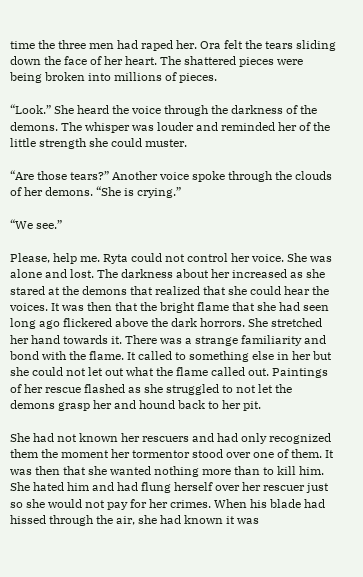time the three men had raped her. Ora felt the tears sliding down the face of her heart. The shattered pieces were being broken into millions of pieces.

“Look.” She heard the voice through the darkness of the demons. The whisper was louder and reminded her of the little strength she could muster.

“Are those tears?” Another voice spoke through the clouds of her demons. “She is crying.”

“We see.”

Please, help me. Ryta could not control her voice. She was alone and lost. The darkness about her increased as she stared at the demons that realized that she could hear the voices. It was then that the bright flame that she had seen long ago flickered above the dark horrors. She stretched her hand towards it. There was a strange familiarity and bond with the flame. It called to something else in her but she could not let out what the flame called out. Paintings of her rescue flashed as she struggled to not let the demons grasp her and hound back to her pit.

She had not known her rescuers and had only recognized them the moment her tormentor stood over one of them. It was then that she wanted nothing more than to kill him. She hated him and had flung herself over her rescuer just so she would not pay for her crimes. When his blade had hissed through the air, she had known it was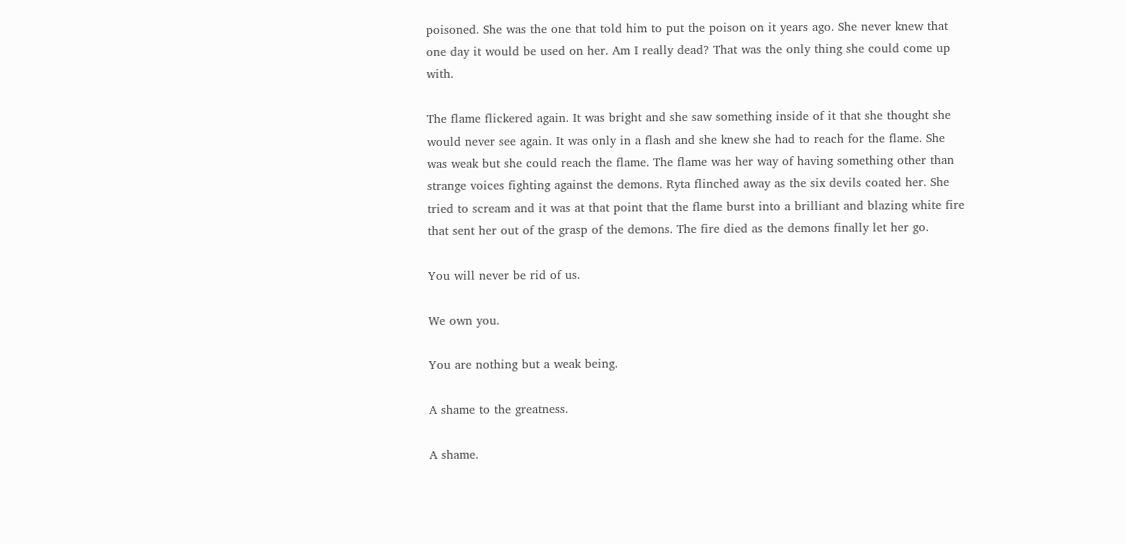poisoned. She was the one that told him to put the poison on it years ago. She never knew that one day it would be used on her. Am I really dead? That was the only thing she could come up with.

The flame flickered again. It was bright and she saw something inside of it that she thought she would never see again. It was only in a flash and she knew she had to reach for the flame. She was weak but she could reach the flame. The flame was her way of having something other than strange voices fighting against the demons. Ryta flinched away as the six devils coated her. She tried to scream and it was at that point that the flame burst into a brilliant and blazing white fire that sent her out of the grasp of the demons. The fire died as the demons finally let her go.

You will never be rid of us.

We own you.

You are nothing but a weak being.

A shame to the greatness.

A shame.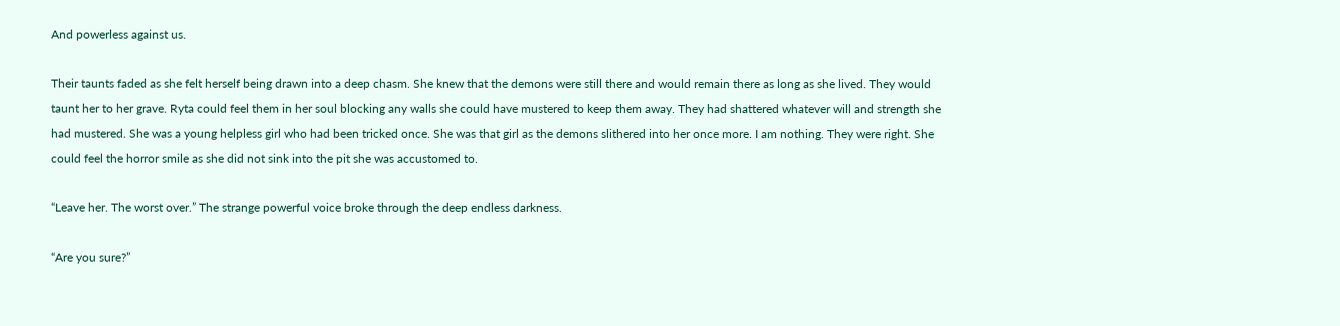And powerless against us.

Their taunts faded as she felt herself being drawn into a deep chasm. She knew that the demons were still there and would remain there as long as she lived. They would taunt her to her grave. Ryta could feel them in her soul blocking any walls she could have mustered to keep them away. They had shattered whatever will and strength she had mustered. She was a young helpless girl who had been tricked once. She was that girl as the demons slithered into her once more. I am nothing. They were right. She could feel the horror smile as she did not sink into the pit she was accustomed to.

“Leave her. The worst over.” The strange powerful voice broke through the deep endless darkness.

“Are you sure?”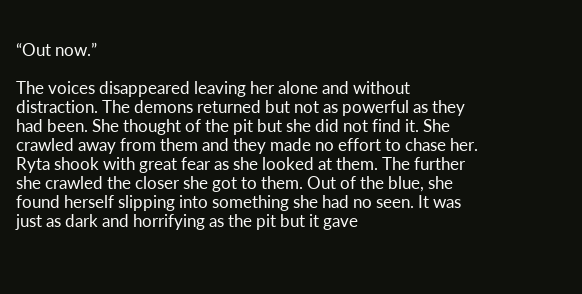“Out now.”

The voices disappeared leaving her alone and without distraction. The demons returned but not as powerful as they had been. She thought of the pit but she did not find it. She crawled away from them and they made no effort to chase her. Ryta shook with great fear as she looked at them. The further she crawled the closer she got to them. Out of the blue, she found herself slipping into something she had no seen. It was just as dark and horrifying as the pit but it gave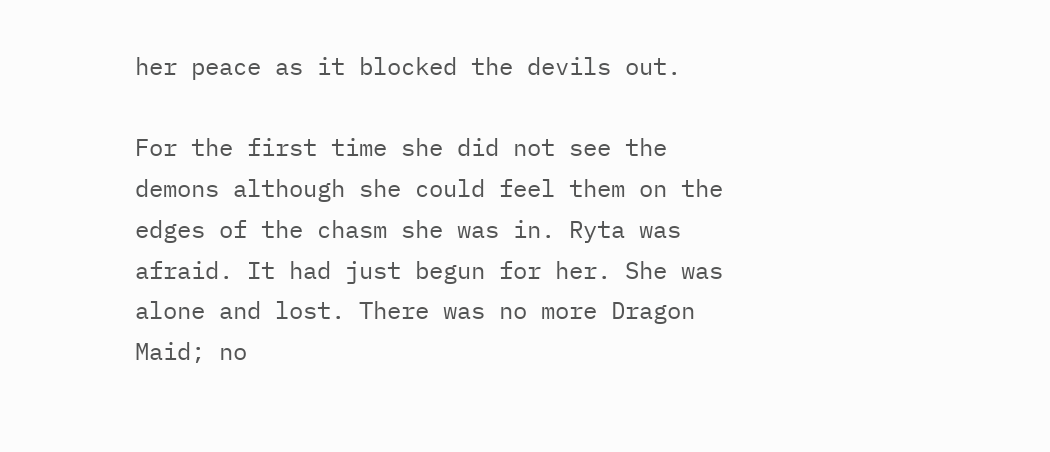her peace as it blocked the devils out.

For the first time she did not see the demons although she could feel them on the edges of the chasm she was in. Ryta was afraid. It had just begun for her. She was alone and lost. There was no more Dragon Maid; no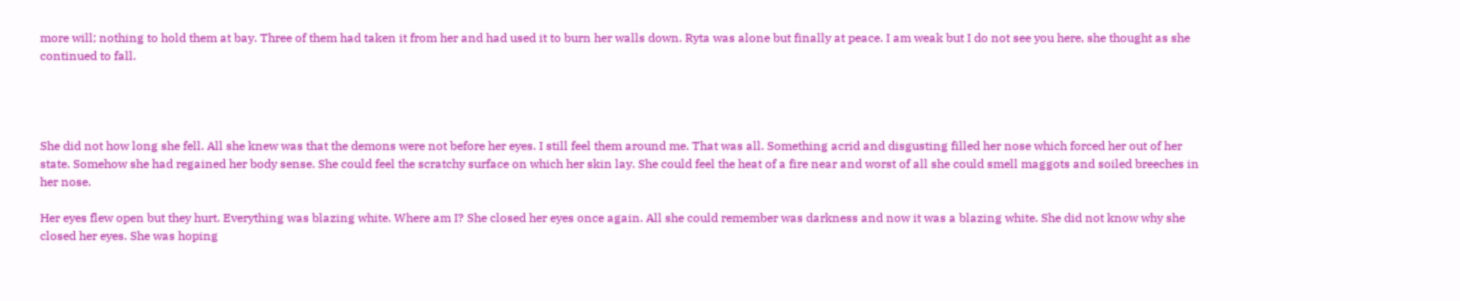more will; nothing to hold them at bay. Three of them had taken it from her and had used it to burn her walls down. Ryta was alone but finally at peace. I am weak but I do not see you here, she thought as she continued to fall.




She did not how long she fell. All she knew was that the demons were not before her eyes. I still feel them around me. That was all. Something acrid and disgusting filled her nose which forced her out of her state. Somehow she had regained her body sense. She could feel the scratchy surface on which her skin lay. She could feel the heat of a fire near and worst of all she could smell maggots and soiled breeches in her nose.

Her eyes flew open but they hurt. Everything was blazing white. Where am I? She closed her eyes once again. All she could remember was darkness and now it was a blazing white. She did not know why she closed her eyes. She was hoping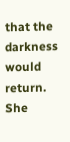that the darkness would return. She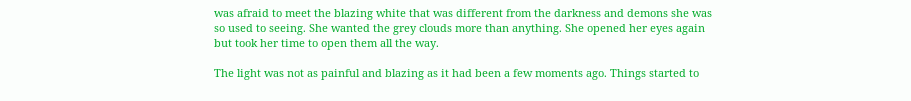was afraid to meet the blazing white that was different from the darkness and demons she was so used to seeing. She wanted the grey clouds more than anything. She opened her eyes again but took her time to open them all the way.

The light was not as painful and blazing as it had been a few moments ago. Things started to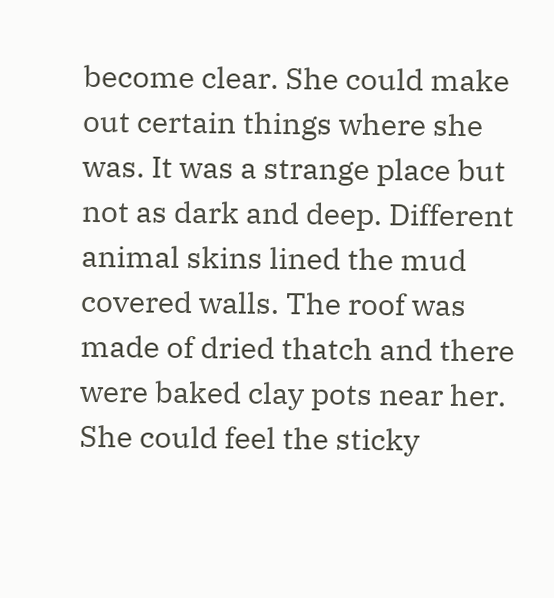become clear. She could make out certain things where she was. It was a strange place but not as dark and deep. Different animal skins lined the mud covered walls. The roof was made of dried thatch and there were baked clay pots near her. She could feel the sticky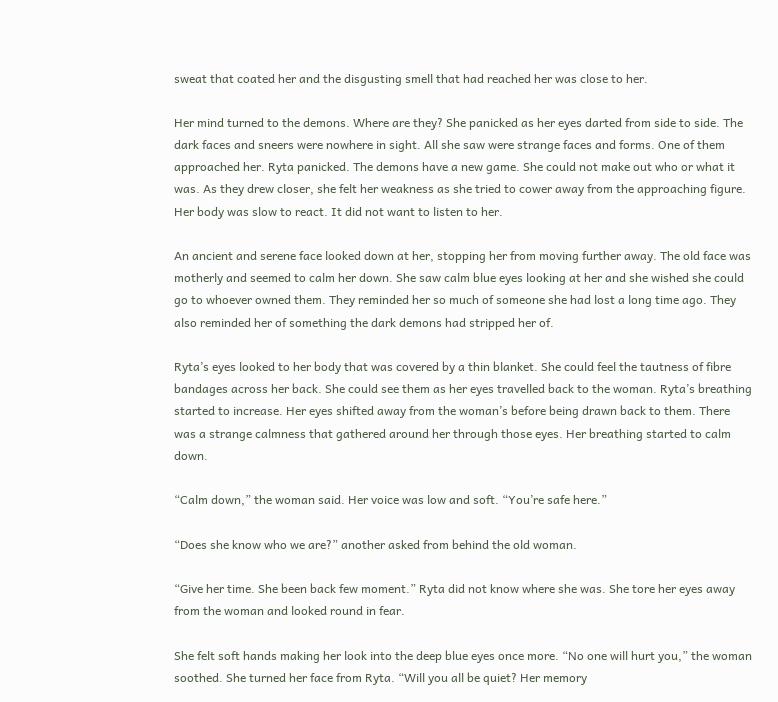sweat that coated her and the disgusting smell that had reached her was close to her.

Her mind turned to the demons. Where are they? She panicked as her eyes darted from side to side. The dark faces and sneers were nowhere in sight. All she saw were strange faces and forms. One of them approached her. Ryta panicked. The demons have a new game. She could not make out who or what it was. As they drew closer, she felt her weakness as she tried to cower away from the approaching figure. Her body was slow to react. It did not want to listen to her.

An ancient and serene face looked down at her, stopping her from moving further away. The old face was motherly and seemed to calm her down. She saw calm blue eyes looking at her and she wished she could go to whoever owned them. They reminded her so much of someone she had lost a long time ago. They also reminded her of something the dark demons had stripped her of.

Ryta’s eyes looked to her body that was covered by a thin blanket. She could feel the tautness of fibre bandages across her back. She could see them as her eyes travelled back to the woman. Ryta’s breathing started to increase. Her eyes shifted away from the woman’s before being drawn back to them. There was a strange calmness that gathered around her through those eyes. Her breathing started to calm down.

“Calm down,” the woman said. Her voice was low and soft. “You’re safe here.”

“Does she know who we are?” another asked from behind the old woman.

“Give her time. She been back few moment.” Ryta did not know where she was. She tore her eyes away from the woman and looked round in fear.

She felt soft hands making her look into the deep blue eyes once more. “No one will hurt you,” the woman soothed. She turned her face from Ryta. “Will you all be quiet? Her memory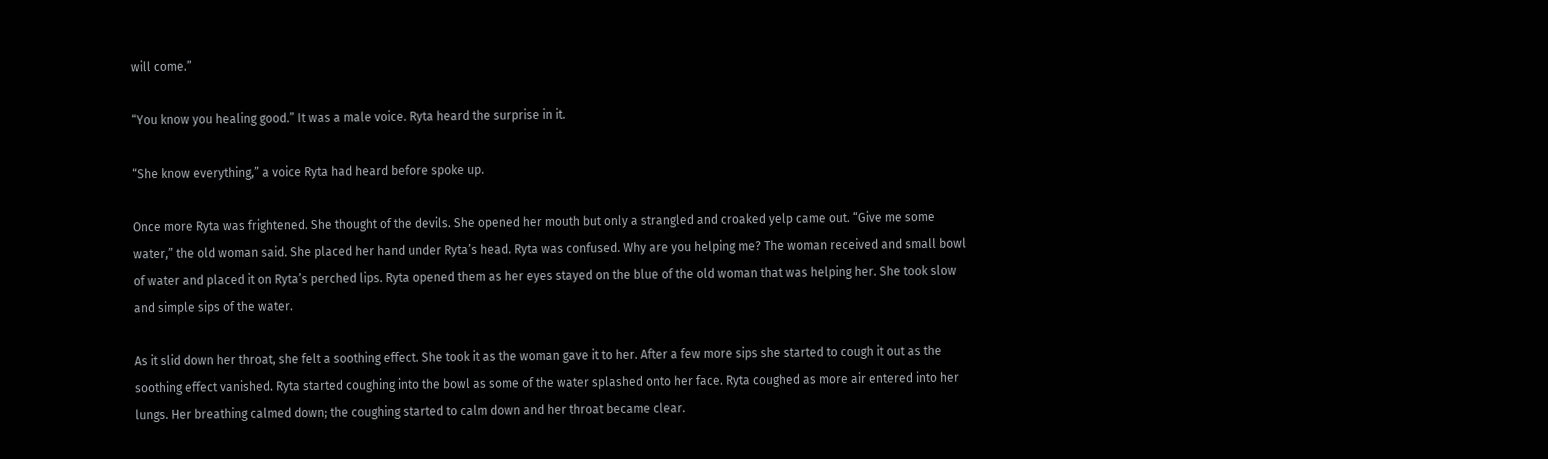will come.”

“You know you healing good.” It was a male voice. Ryta heard the surprise in it.

“She know everything,” a voice Ryta had heard before spoke up.

Once more Ryta was frightened. She thought of the devils. She opened her mouth but only a strangled and croaked yelp came out. “Give me some water,” the old woman said. She placed her hand under Ryta’s head. Ryta was confused. Why are you helping me? The woman received and small bowl of water and placed it on Ryta’s perched lips. Ryta opened them as her eyes stayed on the blue of the old woman that was helping her. She took slow and simple sips of the water.

As it slid down her throat, she felt a soothing effect. She took it as the woman gave it to her. After a few more sips she started to cough it out as the soothing effect vanished. Ryta started coughing into the bowl as some of the water splashed onto her face. Ryta coughed as more air entered into her lungs. Her breathing calmed down; the coughing started to calm down and her throat became clear.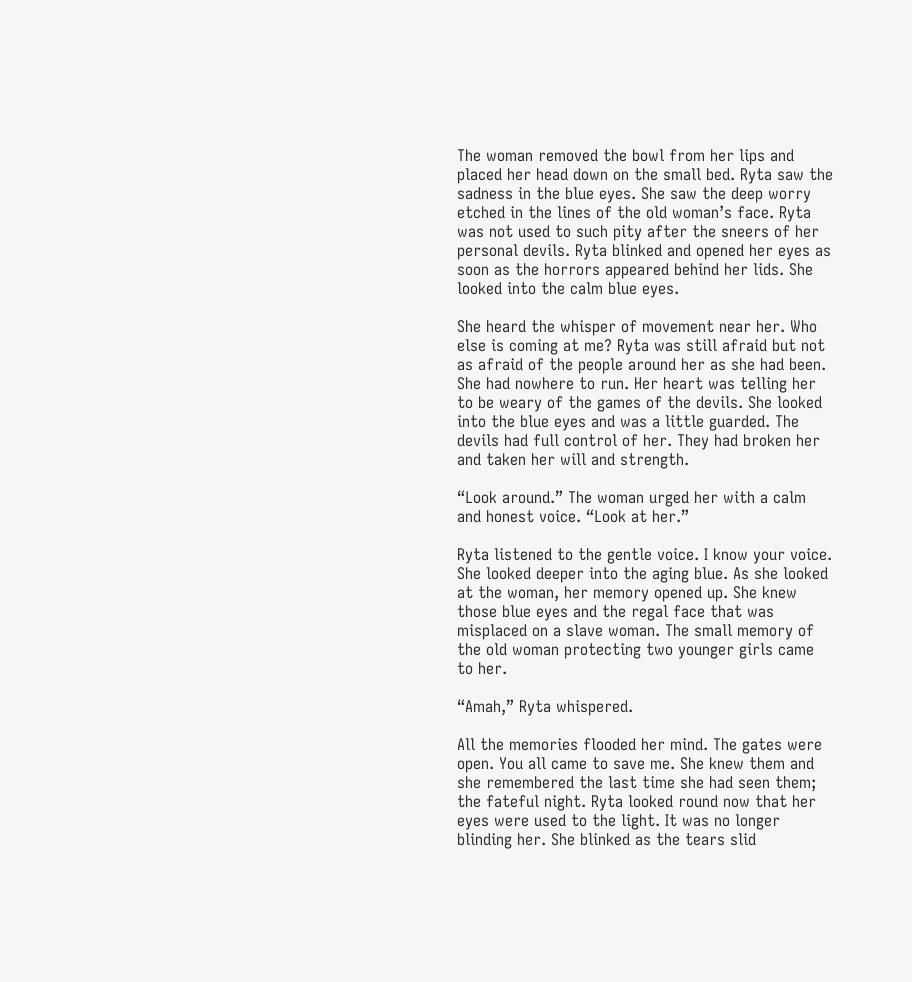The woman removed the bowl from her lips and placed her head down on the small bed. Ryta saw the sadness in the blue eyes. She saw the deep worry etched in the lines of the old woman’s face. Ryta was not used to such pity after the sneers of her personal devils. Ryta blinked and opened her eyes as soon as the horrors appeared behind her lids. She looked into the calm blue eyes.

She heard the whisper of movement near her. Who else is coming at me? Ryta was still afraid but not as afraid of the people around her as she had been. She had nowhere to run. Her heart was telling her to be weary of the games of the devils. She looked into the blue eyes and was a little guarded. The devils had full control of her. They had broken her and taken her will and strength.

“Look around.” The woman urged her with a calm and honest voice. “Look at her.”

Ryta listened to the gentle voice. I know your voice. She looked deeper into the aging blue. As she looked at the woman, her memory opened up. She knew those blue eyes and the regal face that was misplaced on a slave woman. The small memory of the old woman protecting two younger girls came to her.

“Amah,” Ryta whispered.

All the memories flooded her mind. The gates were open. You all came to save me. She knew them and she remembered the last time she had seen them; the fateful night. Ryta looked round now that her eyes were used to the light. It was no longer blinding her. She blinked as the tears slid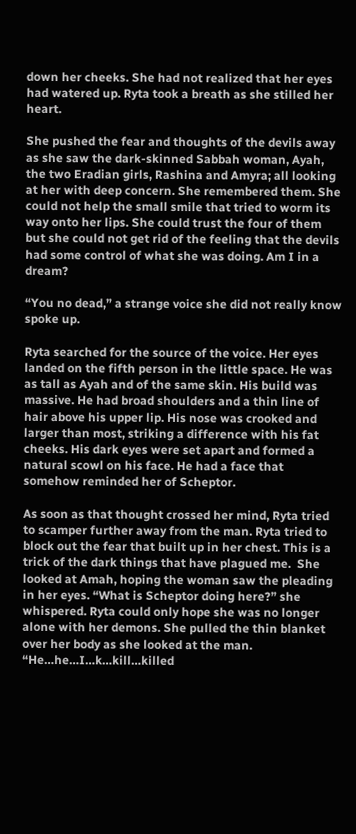down her cheeks. She had not realized that her eyes had watered up. Ryta took a breath as she stilled her heart.

She pushed the fear and thoughts of the devils away as she saw the dark-skinned Sabbah woman, Ayah, the two Eradian girls, Rashina and Amyra; all looking at her with deep concern. She remembered them. She could not help the small smile that tried to worm its way onto her lips. She could trust the four of them but she could not get rid of the feeling that the devils had some control of what she was doing. Am I in a dream?

“You no dead,” a strange voice she did not really know spoke up.

Ryta searched for the source of the voice. Her eyes landed on the fifth person in the little space. He was as tall as Ayah and of the same skin. His build was massive. He had broad shoulders and a thin line of hair above his upper lip. His nose was crooked and larger than most, striking a difference with his fat cheeks. His dark eyes were set apart and formed a natural scowl on his face. He had a face that somehow reminded her of Scheptor.

As soon as that thought crossed her mind, Ryta tried to scamper further away from the man. Ryta tried to block out the fear that built up in her chest. This is a trick of the dark things that have plagued me.  She looked at Amah, hoping the woman saw the pleading in her eyes. “What is Scheptor doing here?” she whispered. Ryta could only hope she was no longer alone with her demons. She pulled the thin blanket over her body as she looked at the man. “He…he…I…k…kill…killed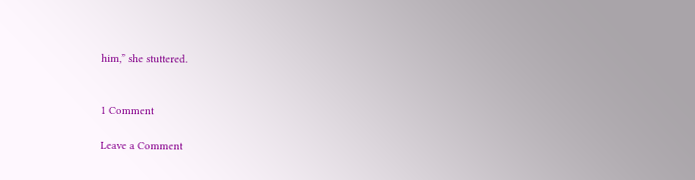him,” she stuttered.


1 Comment

Leave a Comment